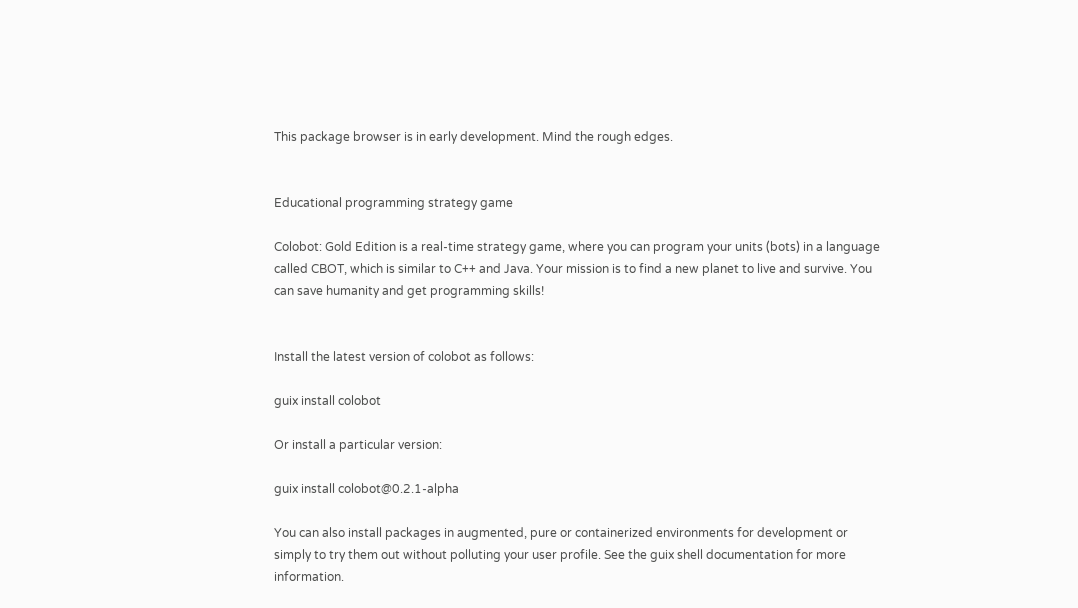This package browser is in early development. Mind the rough edges.


Educational programming strategy game

Colobot: Gold Edition is a real-time strategy game, where you can program your units (bots) in a language called CBOT, which is similar to C++ and Java. Your mission is to find a new planet to live and survive. You can save humanity and get programming skills!


Install the latest version of colobot as follows:

guix install colobot

Or install a particular version:

guix install colobot@0.2.1-alpha

You can also install packages in augmented, pure or containerized environments for development or simply to try them out without polluting your user profile. See the guix shell documentation for more information.